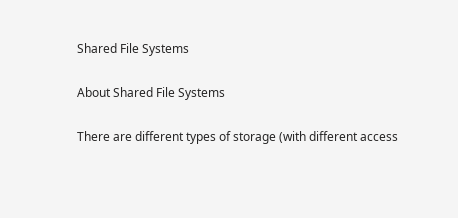Shared File Systems

About Shared File Systems

There are different types of storage (with different access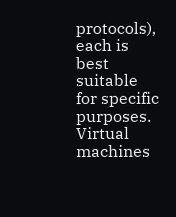protocols), each is best suitable for specific purposes. Virtual machines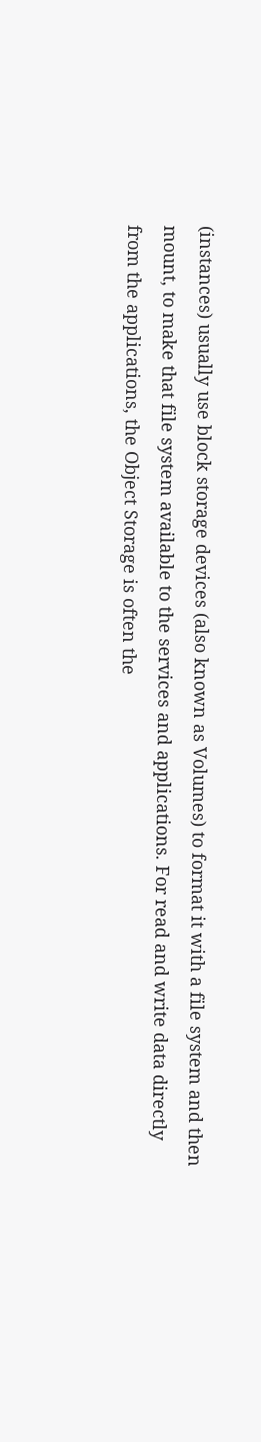(instances) usually use block storage devices (also known as Volumes) to format it with a file system and then mount, to make that file system available to the services and applications. For read and write data directly from the applications, the Object Storage is often the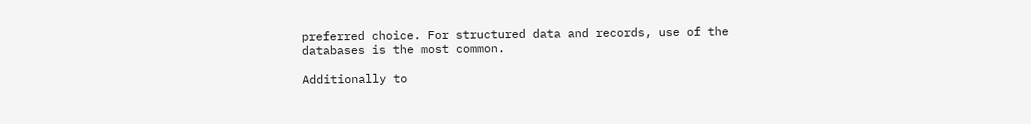preferred choice. For structured data and records, use of the databases is the most common.

Additionally to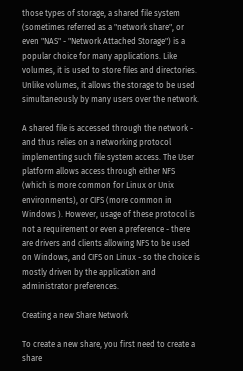those types of storage, a shared file system (sometimes referred as a "network share", or even "NAS" - "Network Attached Storage") is a popular choice for many applications. Like volumes, it is used to store files and directories. Unlike volumes, it allows the storage to be used simultaneously by many users over the network.

A shared file is accessed through the network - and thus relies on a networking protocol implementing such file system access. The User platform allows access through either NFS (which is more common for Linux or Unix environments), or CIFS (more common in Windows ). However, usage of these protocol is not a requirement or even a preference - there are drivers and clients allowing NFS to be used on Windows, and CIFS on Linux - so the choice is mostly driven by the application and administrator preferences.

Creating a new Share Network

To create a new share, you first need to create a share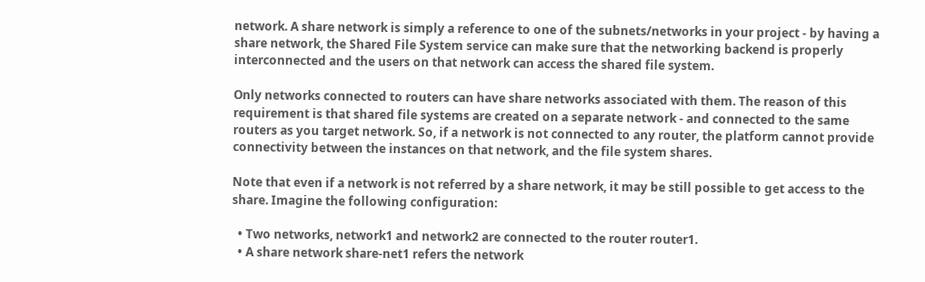network. A share network is simply a reference to one of the subnets/networks in your project - by having a share network, the Shared File System service can make sure that the networking backend is properly interconnected and the users on that network can access the shared file system.

Only networks connected to routers can have share networks associated with them. The reason of this requirement is that shared file systems are created on a separate network - and connected to the same routers as you target network. So, if a network is not connected to any router, the platform cannot provide connectivity between the instances on that network, and the file system shares.

Note that even if a network is not referred by a share network, it may be still possible to get access to the share. Imagine the following configuration:

  • Two networks, network1 and network2 are connected to the router router1.
  • A share network share-net1 refers the network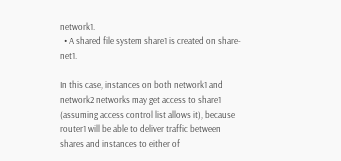network1.
  • A shared file system share1 is created on share-net1.

In this case, instances on both network1 and network2 networks may get access to share1 (assuming access control list allows it), because router1 will be able to deliver traffic between shares and instances to either of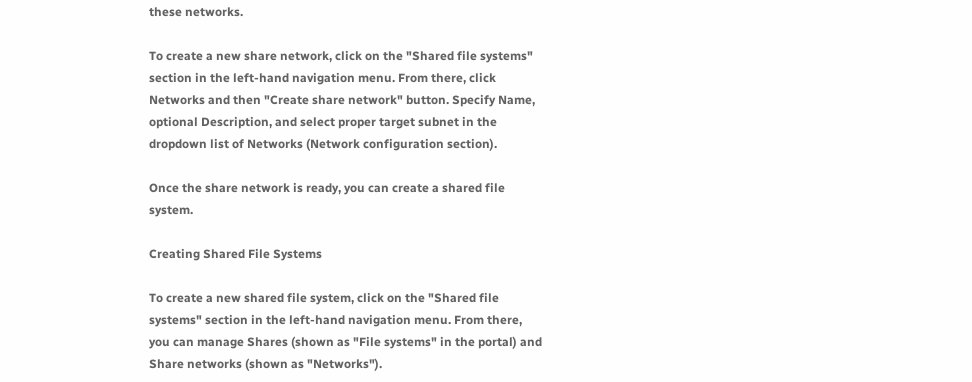these networks.

To create a new share network, click on the "Shared file systems" section in the left-hand navigation menu. From there, click Networks and then "Create share network" button. Specify Name, optional Description, and select proper target subnet in the dropdown list of Networks (Network configuration section).

Once the share network is ready, you can create a shared file system.

Creating Shared File Systems

To create a new shared file system, click on the "Shared file systems" section in the left-hand navigation menu. From there, you can manage Shares (shown as "File systems" in the portal) and Share networks (shown as "Networks").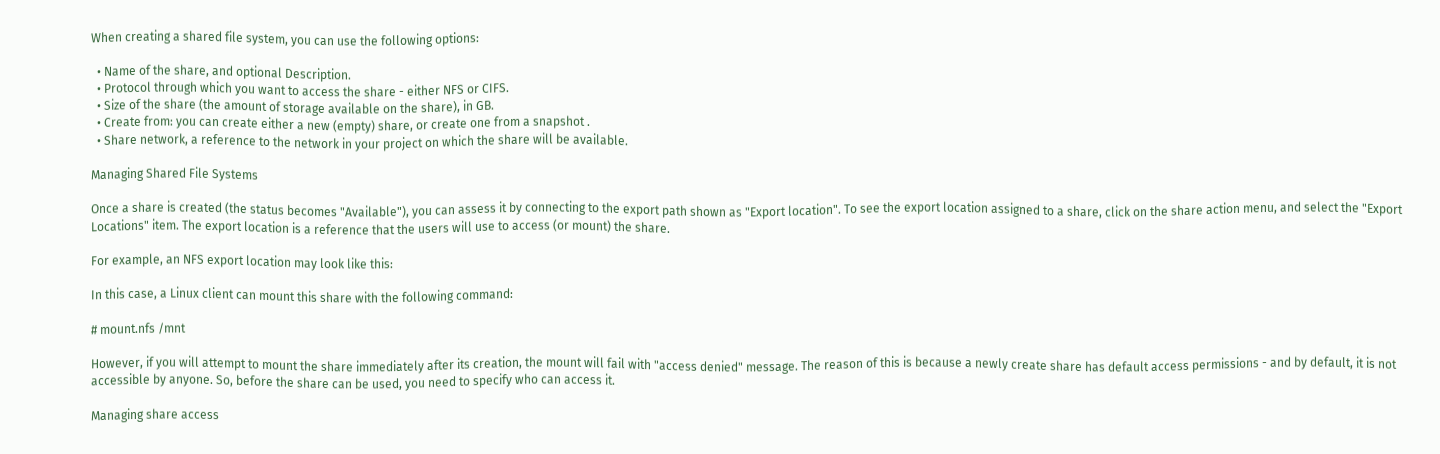When creating a shared file system, you can use the following options:

  • Name of the share, and optional Description.
  • Protocol through which you want to access the share - either NFS or CIFS.
  • Size of the share (the amount of storage available on the share), in GB.
  • Create from: you can create either a new (empty) share, or create one from a snapshot .
  • Share network, a reference to the network in your project on which the share will be available.

Managing Shared File Systems

Once a share is created (the status becomes "Available"), you can assess it by connecting to the export path shown as "Export location". To see the export location assigned to a share, click on the share action menu, and select the "Export Locations" item. The export location is a reference that the users will use to access (or mount) the share.

For example, an NFS export location may look like this:

In this case, a Linux client can mount this share with the following command:

# mount.nfs /mnt

However, if you will attempt to mount the share immediately after its creation, the mount will fail with "access denied" message. The reason of this is because a newly create share has default access permissions - and by default, it is not accessible by anyone. So, before the share can be used, you need to specify who can access it.

Managing share access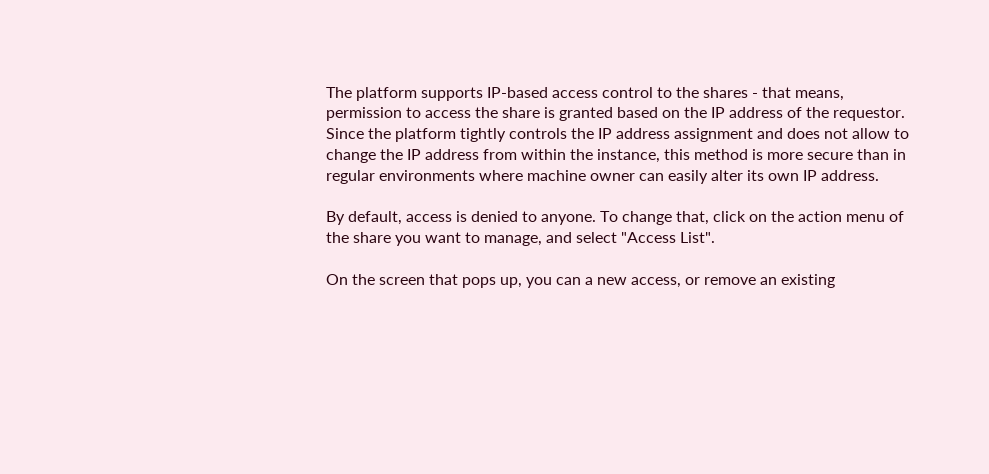The platform supports IP-based access control to the shares - that means, permission to access the share is granted based on the IP address of the requestor. Since the platform tightly controls the IP address assignment and does not allow to change the IP address from within the instance, this method is more secure than in regular environments where machine owner can easily alter its own IP address.

By default, access is denied to anyone. To change that, click on the action menu of the share you want to manage, and select "Access List".

On the screen that pops up, you can a new access, or remove an existing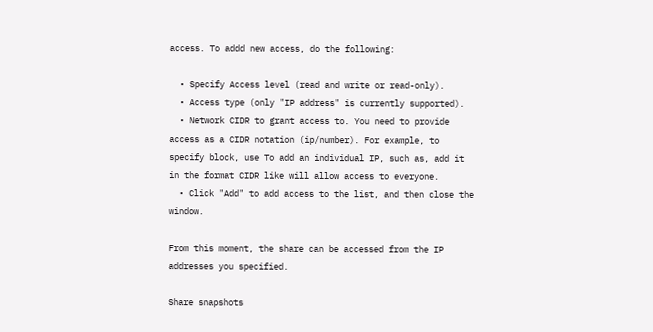access. To addd new access, do the following:

  • Specify Access level (read and write or read-only).
  • Access type (only "IP address" is currently supported).
  • Network CIDR to grant access to. You need to provide access as a CIDR notation (ip/number). For example, to specify block, use To add an individual IP, such as, add it in the format CIDR like will allow access to everyone.
  • Click "Add" to add access to the list, and then close the window.

From this moment, the share can be accessed from the IP addresses you specified.

Share snapshots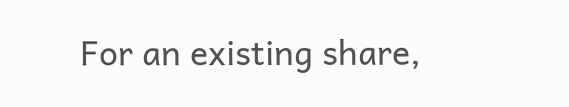For an existing share,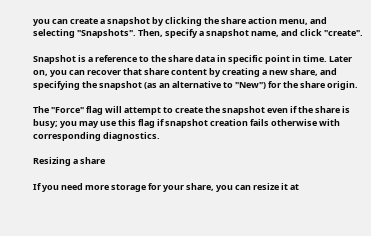you can create a snapshot by clicking the share action menu, and selecting "Snapshots". Then, specify a snapshot name, and click "create".

Snapshot is a reference to the share data in specific point in time. Later on, you can recover that share content by creating a new share, and specifying the snapshot (as an alternative to "New") for the share origin.

The "Force" flag will attempt to create the snapshot even if the share is busy; you may use this flag if snapshot creation fails otherwise with corresponding diagnostics.

Resizing a share

If you need more storage for your share, you can resize it at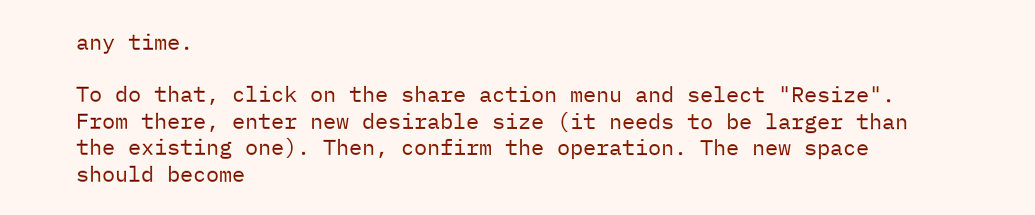any time.

To do that, click on the share action menu and select "Resize". From there, enter new desirable size (it needs to be larger than the existing one). Then, confirm the operation. The new space should become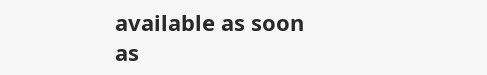available as soon as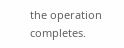the operation completes.